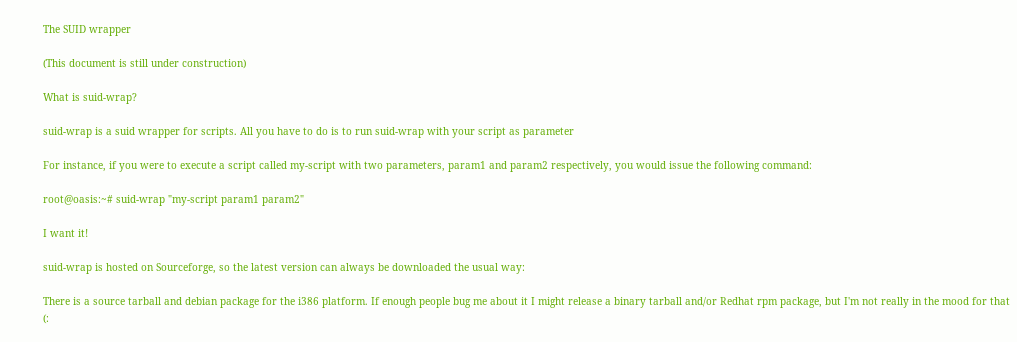The SUID wrapper

(This document is still under construction)

What is suid-wrap?

suid-wrap is a suid wrapper for scripts. All you have to do is to run suid-wrap with your script as parameter

For instance, if you were to execute a script called my-script with two parameters, param1 and param2 respectively, you would issue the following command:

root@oasis:~# suid-wrap "my-script param1 param2"

I want it!

suid-wrap is hosted on Sourceforge, so the latest version can always be downloaded the usual way:

There is a source tarball and debian package for the i386 platform. If enough people bug me about it I might release a binary tarball and/or Redhat rpm package, but I'm not really in the mood for that (: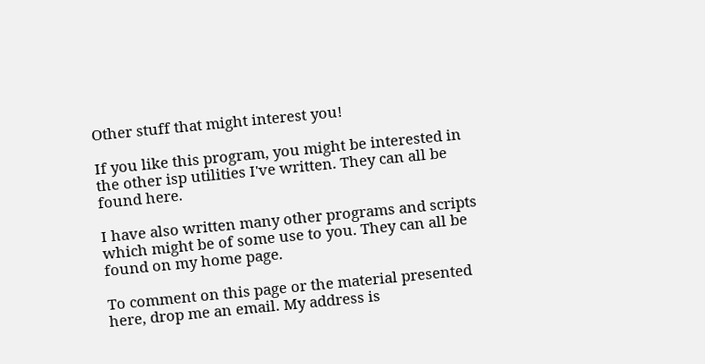Other stuff that might interest you!

If you like this program, you might be interested in the other isp utilities I've written. They can all be found here.

I have also written many other programs and scripts which might be of some use to you. They can all be found on my home page.

To comment on this page or the material presented here, drop me an email. My address is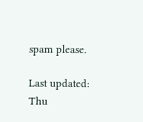spam please.

Last updated: Thu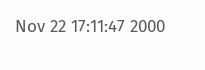Nov 22 17:11:47 2000